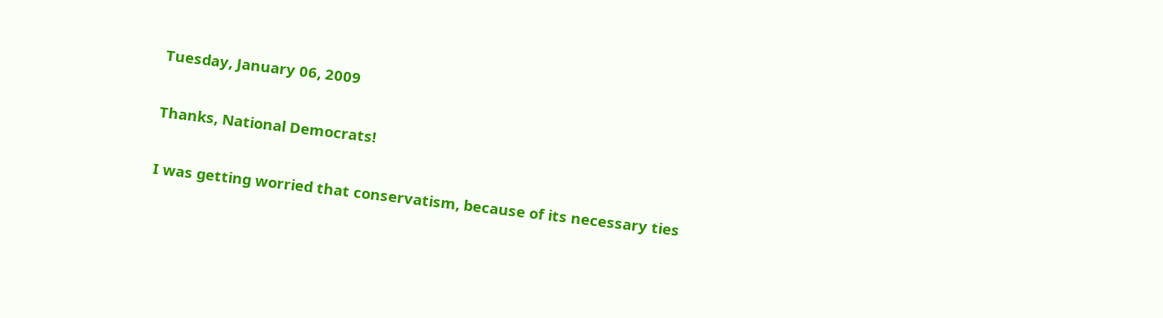Tuesday, January 06, 2009

Thanks, National Democrats!

I was getting worried that conservatism, because of its necessary ties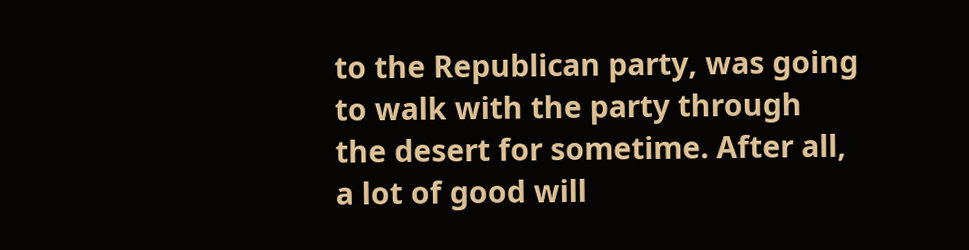to the Republican party, was going to walk with the party through the desert for sometime. After all, a lot of good will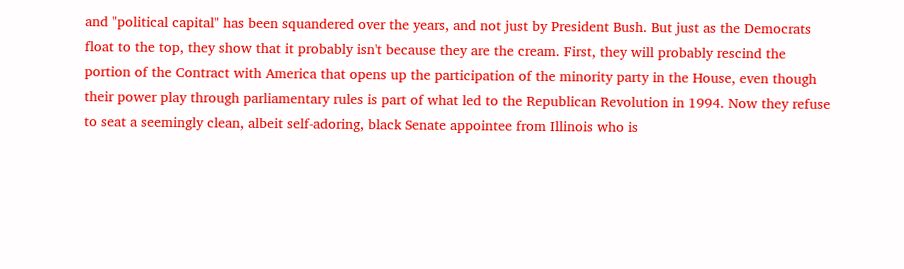and "political capital" has been squandered over the years, and not just by President Bush. But just as the Democrats float to the top, they show that it probably isn't because they are the cream. First, they will probably rescind the portion of the Contract with America that opens up the participation of the minority party in the House, even though their power play through parliamentary rules is part of what led to the Republican Revolution in 1994. Now they refuse to seat a seemingly clean, albeit self-adoring, black Senate appointee from Illinois who is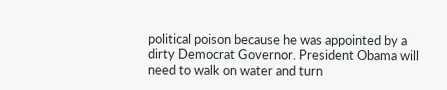political poison because he was appointed by a dirty Democrat Governor. President Obama will need to walk on water and turn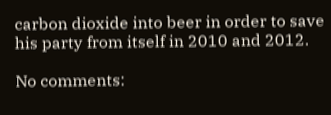carbon dioxide into beer in order to save his party from itself in 2010 and 2012.

No comments: